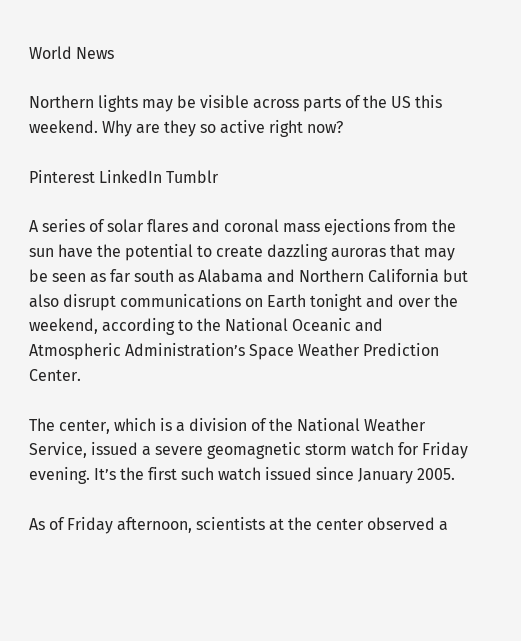World News

Northern lights may be visible across parts of the US this weekend. Why are they so active right now?

Pinterest LinkedIn Tumblr

A series of solar flares and coronal mass ejections from the sun have the potential to create dazzling auroras that may be seen as far south as Alabama and Northern California but also disrupt communications on Earth tonight and over the weekend, according to the National Oceanic and Atmospheric Administration’s Space Weather Prediction Center.

The center, which is a division of the National Weather Service, issued a severe geomagnetic storm watch for Friday evening. It’s the first such watch issued since January 2005.

As of Friday afternoon, scientists at the center observed a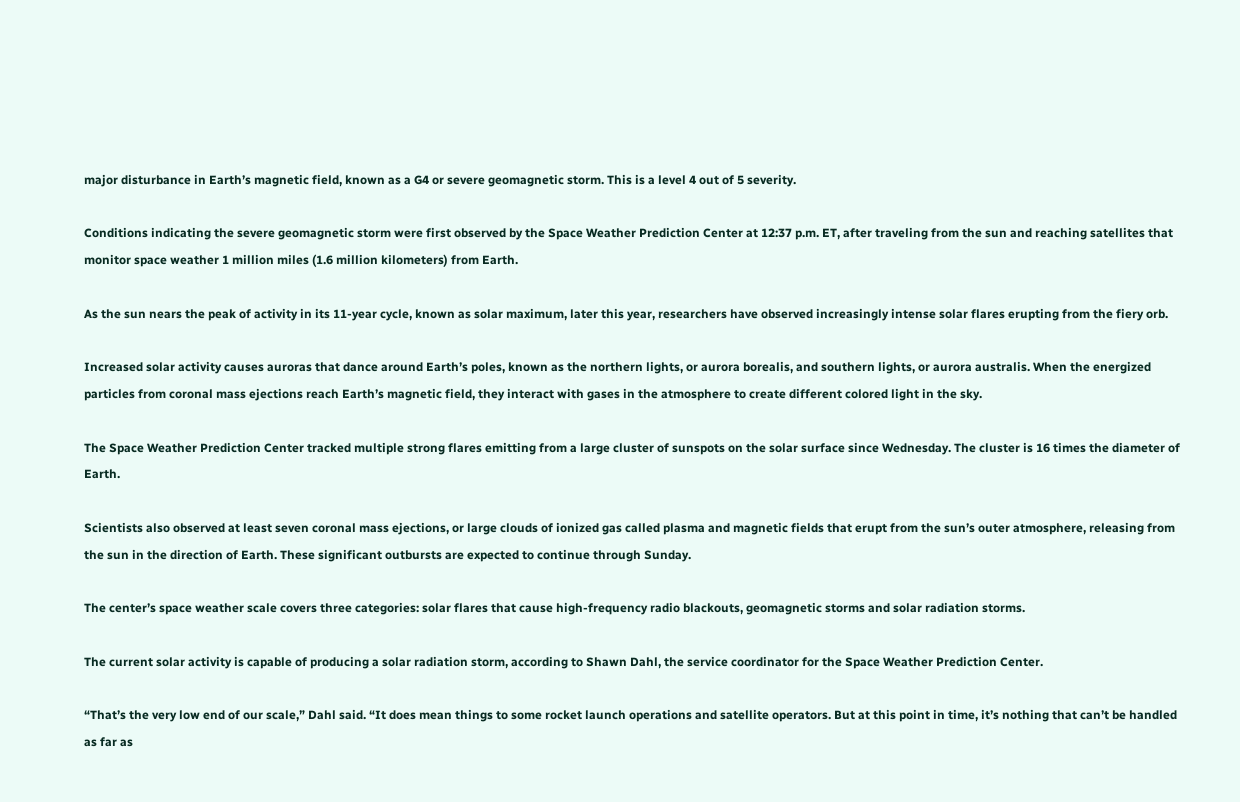major disturbance in Earth’s magnetic field, known as a G4 or severe geomagnetic storm. This is a level 4 out of 5 severity.

Conditions indicating the severe geomagnetic storm were first observed by the Space Weather Prediction Center at 12:37 p.m. ET, after traveling from the sun and reaching satellites that monitor space weather 1 million miles (1.6 million kilometers) from Earth.

As the sun nears the peak of activity in its 11-year cycle, known as solar maximum, later this year, researchers have observed increasingly intense solar flares erupting from the fiery orb.

Increased solar activity causes auroras that dance around Earth’s poles, known as the northern lights, or aurora borealis, and southern lights, or aurora australis. When the energized particles from coronal mass ejections reach Earth’s magnetic field, they interact with gases in the atmosphere to create different colored light in the sky.

The Space Weather Prediction Center tracked multiple strong flares emitting from a large cluster of sunspots on the solar surface since Wednesday. The cluster is 16 times the diameter of Earth.

Scientists also observed at least seven coronal mass ejections, or large clouds of ionized gas called plasma and magnetic fields that erupt from the sun’s outer atmosphere, releasing from the sun in the direction of Earth. These significant outbursts are expected to continue through Sunday.

The center’s space weather scale covers three categories: solar flares that cause high-frequency radio blackouts, geomagnetic storms and solar radiation storms.

The current solar activity is capable of producing a solar radiation storm, according to Shawn Dahl, the service coordinator for the Space Weather Prediction Center.

“That’s the very low end of our scale,” Dahl said. “It does mean things to some rocket launch operations and satellite operators. But at this point in time, it’s nothing that can’t be handled as far as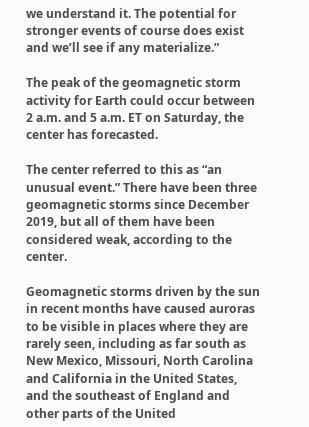we understand it. The potential for stronger events of course does exist and we’ll see if any materialize.”

The peak of the geomagnetic storm activity for Earth could occur between 2 a.m. and 5 a.m. ET on Saturday, the center has forecasted.

The center referred to this as “an unusual event.” There have been three geomagnetic storms since December 2019, but all of them have been considered weak, according to the center.

Geomagnetic storms driven by the sun in recent months have caused auroras to be visible in places where they are rarely seen, including as far south as New Mexico, Missouri, North Carolina and California in the United States, and the southeast of England and other parts of the United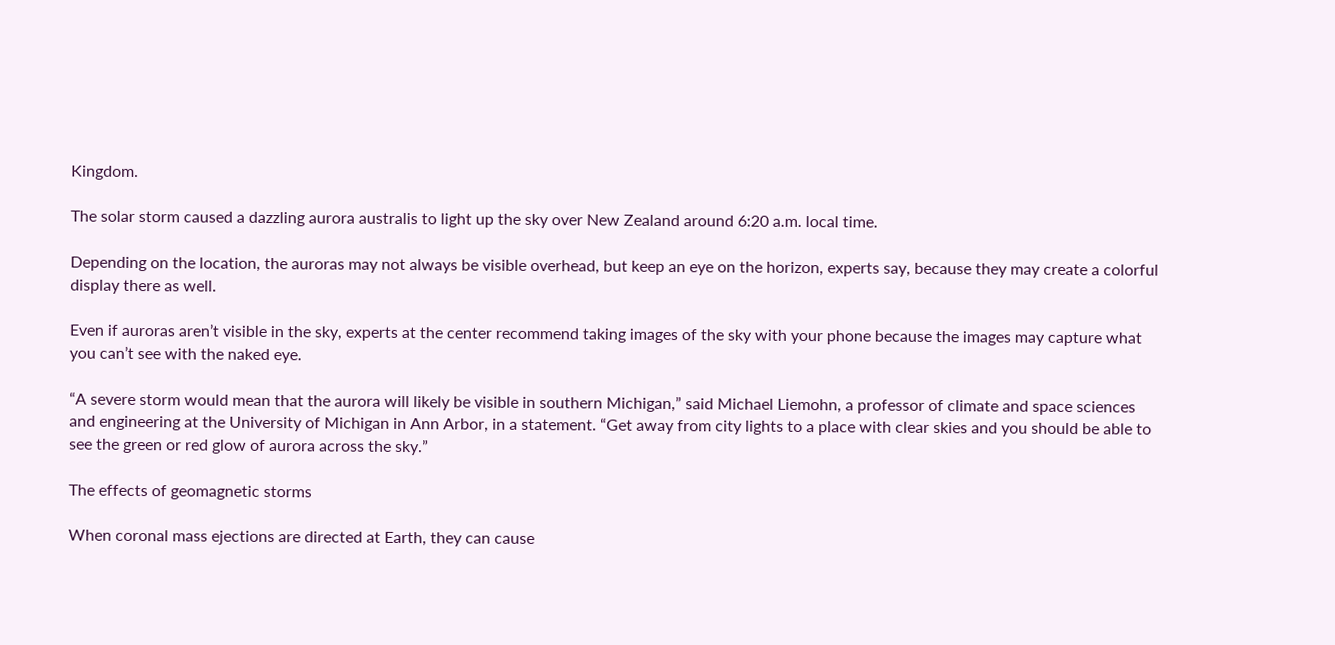Kingdom.

The solar storm caused a dazzling aurora australis to light up the sky over New Zealand around 6:20 a.m. local time.

Depending on the location, the auroras may not always be visible overhead, but keep an eye on the horizon, experts say, because they may create a colorful display there as well.

Even if auroras aren’t visible in the sky, experts at the center recommend taking images of the sky with your phone because the images may capture what you can’t see with the naked eye.

“A severe storm would mean that the aurora will likely be visible in southern Michigan,” said Michael Liemohn, a professor of climate and space sciences and engineering at the University of Michigan in Ann Arbor, in a statement. “Get away from city lights to a place with clear skies and you should be able to see the green or red glow of aurora across the sky.”

The effects of geomagnetic storms

When coronal mass ejections are directed at Earth, they can cause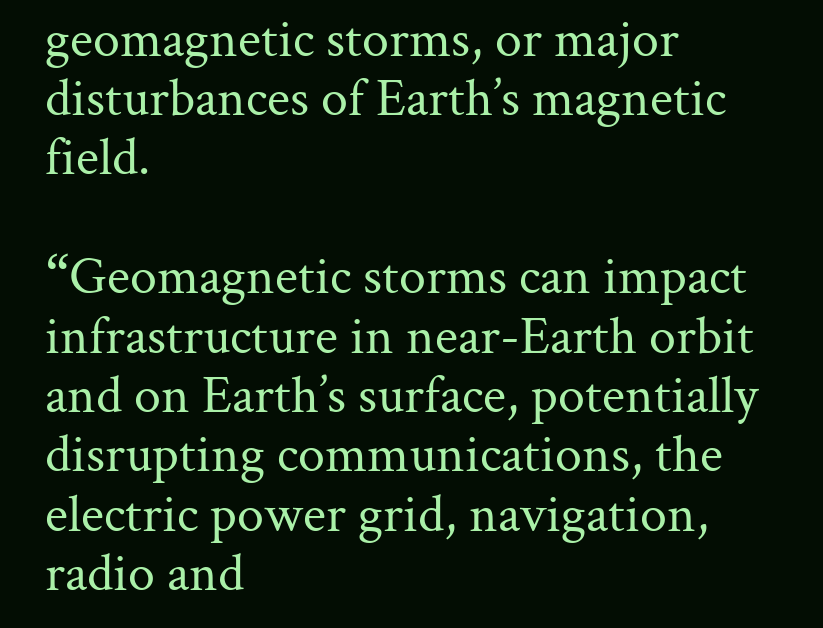geomagnetic storms, or major disturbances of Earth’s magnetic field.

“Geomagnetic storms can impact infrastructure in near-Earth orbit and on Earth’s surface, potentially disrupting communications, the electric power grid, navigation, radio and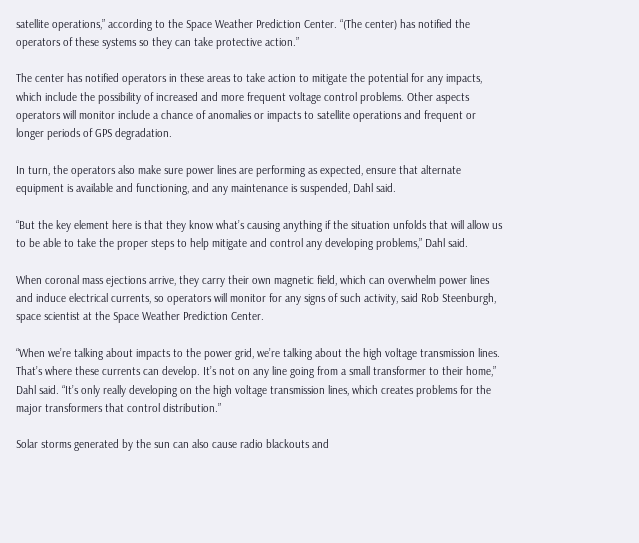satellite operations,” according to the Space Weather Prediction Center. “(The center) has notified the operators of these systems so they can take protective action.”

The center has notified operators in these areas to take action to mitigate the potential for any impacts, which include the possibility of increased and more frequent voltage control problems. Other aspects operators will monitor include a chance of anomalies or impacts to satellite operations and frequent or longer periods of GPS degradation.

In turn, the operators also make sure power lines are performing as expected, ensure that alternate equipment is available and functioning, and any maintenance is suspended, Dahl said.

“But the key element here is that they know what’s causing anything if the situation unfolds that will allow us to be able to take the proper steps to help mitigate and control any developing problems,” Dahl said.

When coronal mass ejections arrive, they carry their own magnetic field, which can overwhelm power lines and induce electrical currents, so operators will monitor for any signs of such activity, said Rob Steenburgh, space scientist at the Space Weather Prediction Center.

“When we’re talking about impacts to the power grid, we’re talking about the high voltage transmission lines. That’s where these currents can develop. It’s not on any line going from a small transformer to their home,” Dahl said. “It’s only really developing on the high voltage transmission lines, which creates problems for the major transformers that control distribution.”

Solar storms generated by the sun can also cause radio blackouts and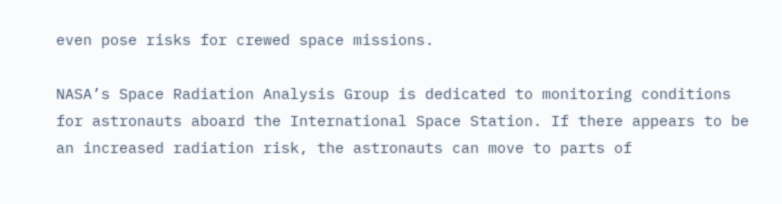even pose risks for crewed space missions.

NASA’s Space Radiation Analysis Group is dedicated to monitoring conditions for astronauts aboard the International Space Station. If there appears to be an increased radiation risk, the astronauts can move to parts of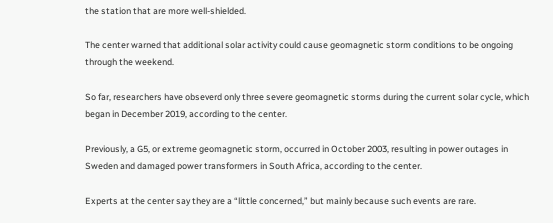the station that are more well-shielded.

The center warned that additional solar activity could cause geomagnetic storm conditions to be ongoing through the weekend.

So far, researchers have obseverd only three severe geomagnetic storms during the current solar cycle, which began in December 2019, according to the center.

Previously, a G5, or extreme geomagnetic storm, occurred in October 2003, resulting in power outages in Sweden and damaged power transformers in South Africa, according to the center.

Experts at the center say they are a “little concerned,” but mainly because such events are rare.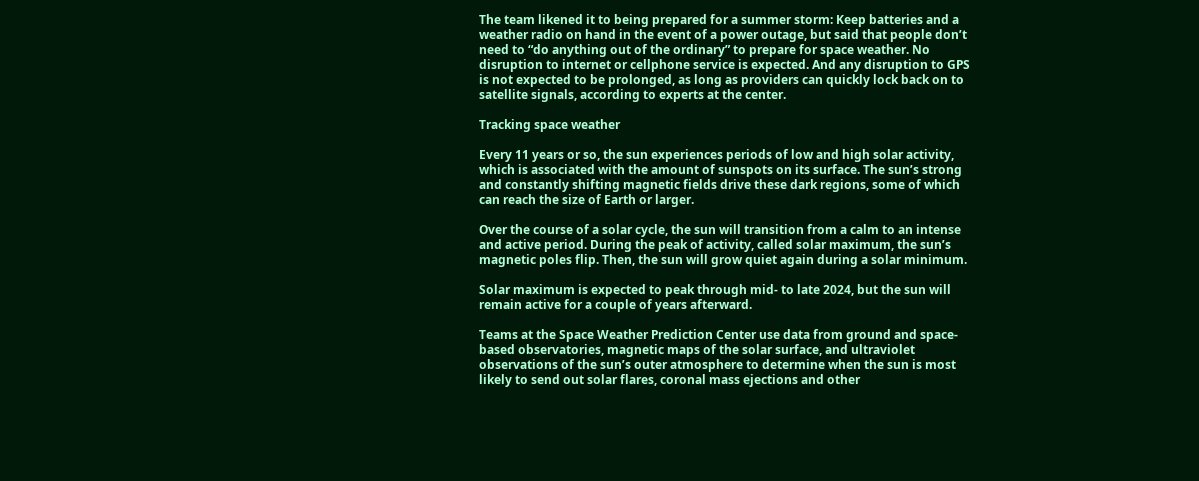The team likened it to being prepared for a summer storm: Keep batteries and a weather radio on hand in the event of a power outage, but said that people don’t need to “do anything out of the ordinary” to prepare for space weather. No disruption to internet or cellphone service is expected. And any disruption to GPS is not expected to be prolonged, as long as providers can quickly lock back on to satellite signals, according to experts at the center.

Tracking space weather

Every 11 years or so, the sun experiences periods of low and high solar activity, which is associated with the amount of sunspots on its surface. The sun’s strong and constantly shifting magnetic fields drive these dark regions, some of which can reach the size of Earth or larger.

Over the course of a solar cycle, the sun will transition from a calm to an intense and active period. During the peak of activity, called solar maximum, the sun’s magnetic poles flip. Then, the sun will grow quiet again during a solar minimum.

Solar maximum is expected to peak through mid- to late 2024, but the sun will remain active for a couple of years afterward.

Teams at the Space Weather Prediction Center use data from ground and space-based observatories, magnetic maps of the solar surface, and ultraviolet observations of the sun’s outer atmosphere to determine when the sun is most likely to send out solar flares, coronal mass ejections and other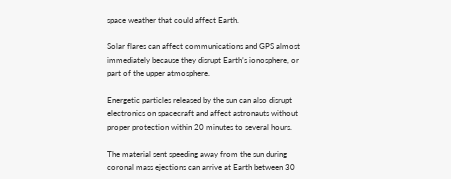space weather that could affect Earth.

Solar flares can affect communications and GPS almost immediately because they disrupt Earth’s ionosphere, or part of the upper atmosphere.

Energetic particles released by the sun can also disrupt electronics on spacecraft and affect astronauts without proper protection within 20 minutes to several hours.

The material sent speeding away from the sun during coronal mass ejections can arrive at Earth between 30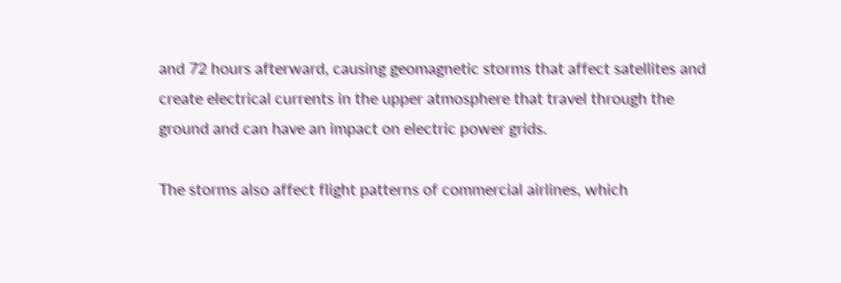and 72 hours afterward, causing geomagnetic storms that affect satellites and create electrical currents in the upper atmosphere that travel through the ground and can have an impact on electric power grids.

The storms also affect flight patterns of commercial airlines, which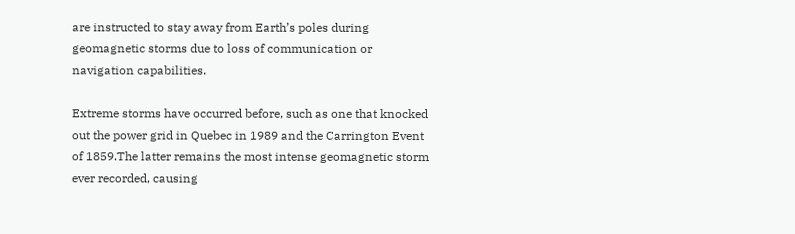are instructed to stay away from Earth’s poles during geomagnetic storms due to loss of communication or navigation capabilities.

Extreme storms have occurred before, such as one that knocked out the power grid in Quebec in 1989 and the Carrington Event of 1859.The latter remains the most intense geomagnetic storm ever recorded, causing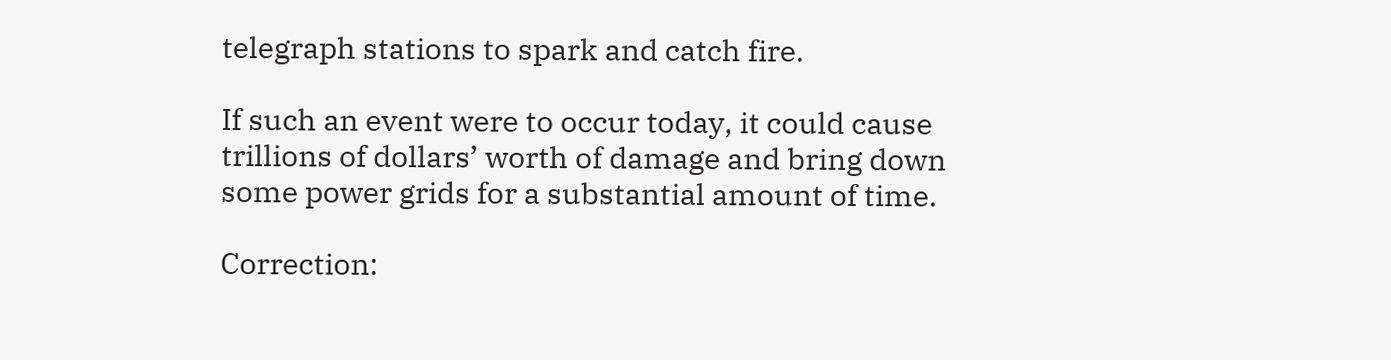telegraph stations to spark and catch fire.

If such an event were to occur today, it could cause trillions of dollars’ worth of damage and bring down some power grids for a substantial amount of time.

Correction: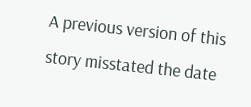A previous version of this story misstated the date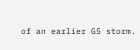of an earlier G5 storm.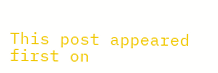This post appeared first on